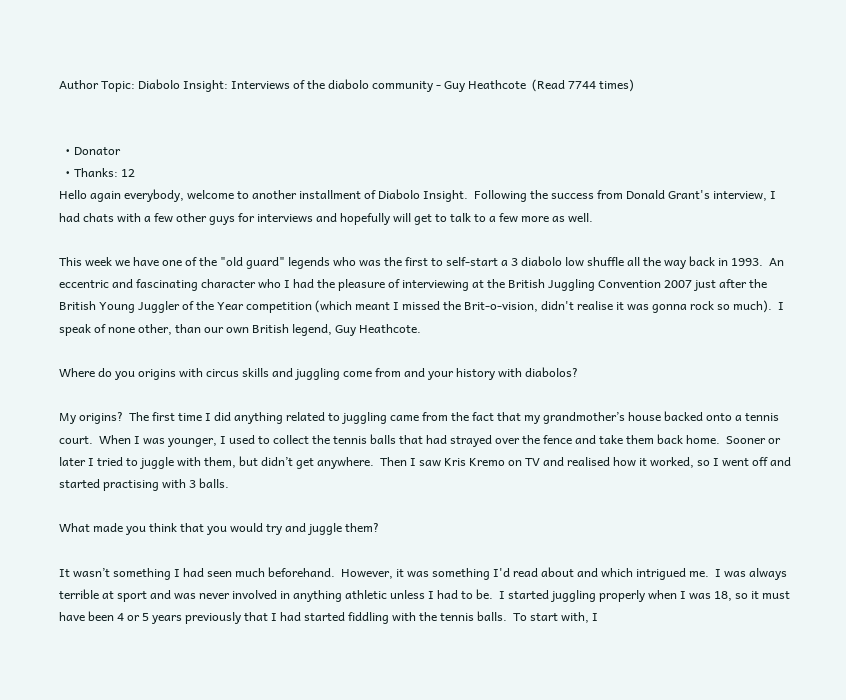Author Topic: Diabolo Insight: Interviews of the diabolo community - Guy Heathcote  (Read 7744 times)


  • Donator
  • Thanks: 12
Hello again everybody, welcome to another installment of Diabolo Insight.  Following the success from Donald Grant's interview, I had chats with a few other guys for interviews and hopefully will get to talk to a few more as well.

This week we have one of the "old guard" legends who was the first to self-start a 3 diabolo low shuffle all the way back in 1993.  An eccentric and fascinating character who I had the pleasure of interviewing at the British Juggling Convention 2007 just after the British Young Juggler of the Year competition (which meant I missed the Brit-o-vision, didn't realise it was gonna rock so much).  I speak of none other, than our own British legend, Guy Heathcote.

Where do you origins with circus skills and juggling come from and your history with diabolos?

My origins?  The first time I did anything related to juggling came from the fact that my grandmother’s house backed onto a tennis court.  When I was younger, I used to collect the tennis balls that had strayed over the fence and take them back home.  Sooner or later I tried to juggle with them, but didn’t get anywhere.  Then I saw Kris Kremo on TV and realised how it worked, so I went off and started practising with 3 balls.

What made you think that you would try and juggle them?

It wasn’t something I had seen much beforehand.  However, it was something I'd read about and which intrigued me.  I was always terrible at sport and was never involved in anything athletic unless I had to be.  I started juggling properly when I was 18, so it must have been 4 or 5 years previously that I had started fiddling with the tennis balls.  To start with, I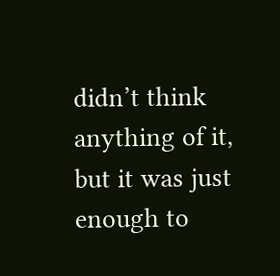didn’t think anything of it, but it was just enough to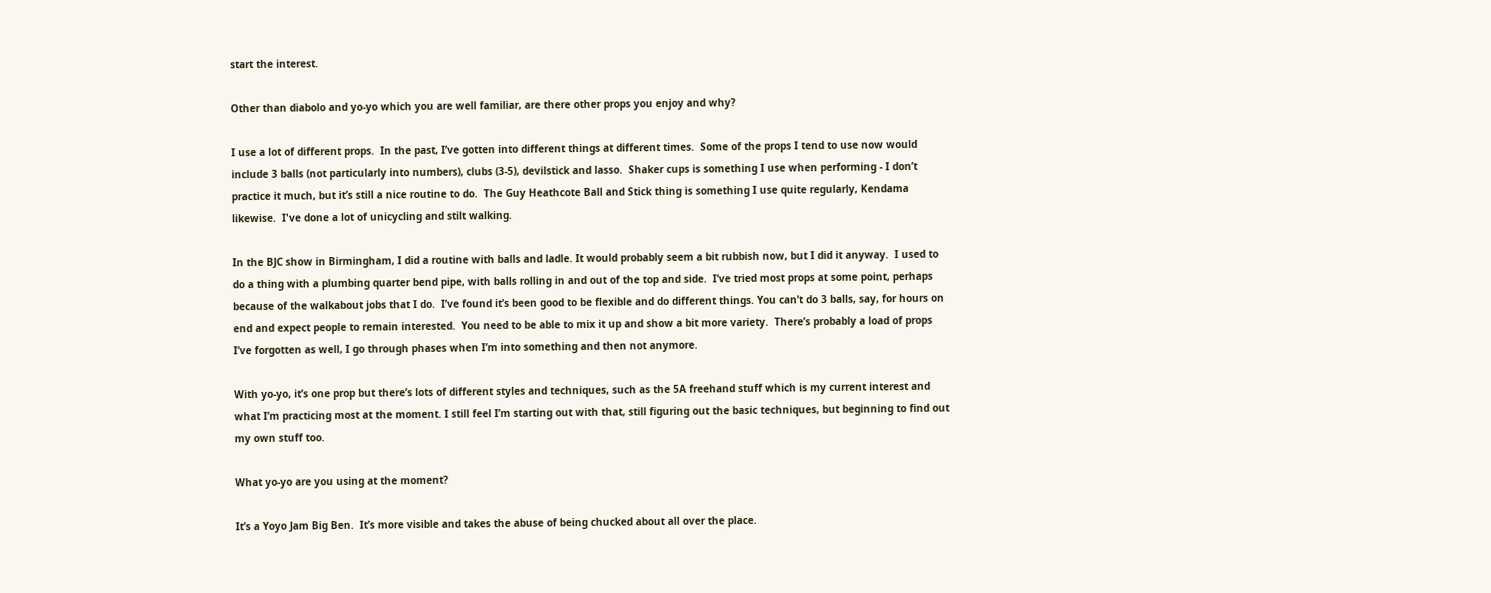start the interest.

Other than diabolo and yo-yo which you are well familiar, are there other props you enjoy and why?

I use a lot of different props.  In the past, I’ve gotten into different things at different times.  Some of the props I tend to use now would include 3 balls (not particularly into numbers), clubs (3-5), devilstick and lasso.  Shaker cups is something I use when performing - I don’t practice it much, but it’s still a nice routine to do.  The Guy Heathcote Ball and Stick thing is something I use quite regularly, Kendama likewise.  I've done a lot of unicycling and stilt walking.

In the BJC show in Birmingham, I did a routine with balls and ladle. It would probably seem a bit rubbish now, but I did it anyway.  I used to do a thing with a plumbing quarter bend pipe, with balls rolling in and out of the top and side.  I’ve tried most props at some point, perhaps because of the walkabout jobs that I do.  I’ve found it’s been good to be flexible and do different things. You can’t do 3 balls, say, for hours on end and expect people to remain interested.  You need to be able to mix it up and show a bit more variety.  There’s probably a load of props I’ve forgotten as well, I go through phases when I’m into something and then not anymore.

With yo-yo, it’s one prop but there’s lots of different styles and techniques, such as the 5A freehand stuff which is my current interest and what I’m practicing most at the moment. I still feel I’m starting out with that, still figuring out the basic techniques, but beginning to find out my own stuff too.

What yo-yo are you using at the moment?

It’s a Yoyo Jam Big Ben.  It’s more visible and takes the abuse of being chucked about all over the place.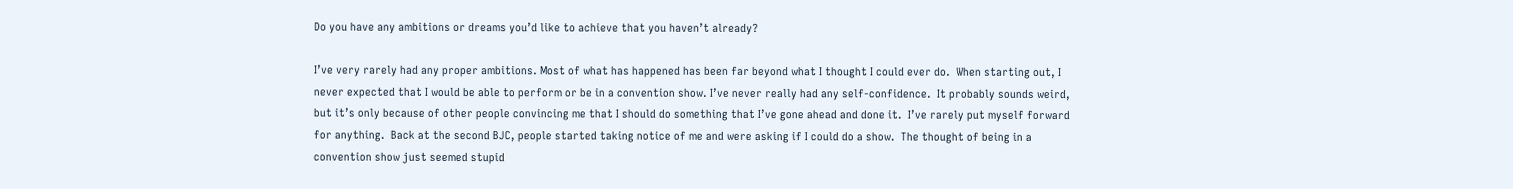Do you have any ambitions or dreams you’d like to achieve that you haven’t already?

I’ve very rarely had any proper ambitions. Most of what has happened has been far beyond what I thought I could ever do.  When starting out, I never expected that I would be able to perform or be in a convention show. I’ve never really had any self-confidence.  It probably sounds weird, but it’s only because of other people convincing me that I should do something that I’ve gone ahead and done it.  I’ve rarely put myself forward for anything.  Back at the second BJC, people started taking notice of me and were asking if I could do a show.  The thought of being in a convention show just seemed stupid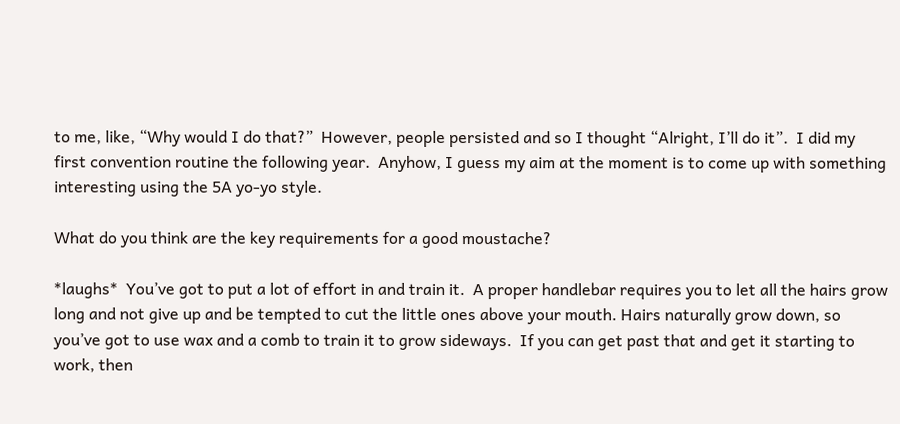to me, like, “Why would I do that?”  However, people persisted and so I thought “Alright, I’ll do it”.  I did my first convention routine the following year.  Anyhow, I guess my aim at the moment is to come up with something interesting using the 5A yo-yo style.

What do you think are the key requirements for a good moustache?

*laughs*  You’ve got to put a lot of effort in and train it.  A proper handlebar requires you to let all the hairs grow long and not give up and be tempted to cut the little ones above your mouth. Hairs naturally grow down, so you’ve got to use wax and a comb to train it to grow sideways.  If you can get past that and get it starting to work, then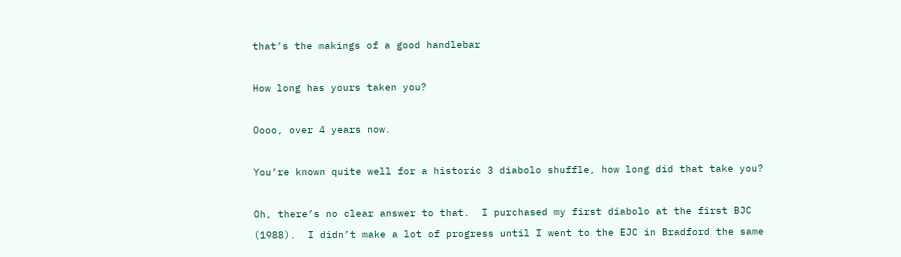that’s the makings of a good handlebar

How long has yours taken you?

Oooo, over 4 years now.

You’re known quite well for a historic 3 diabolo shuffle, how long did that take you?

Oh, there’s no clear answer to that.  I purchased my first diabolo at the first BJC (1988).  I didn’t make a lot of progress until I went to the EJC in Bradford the same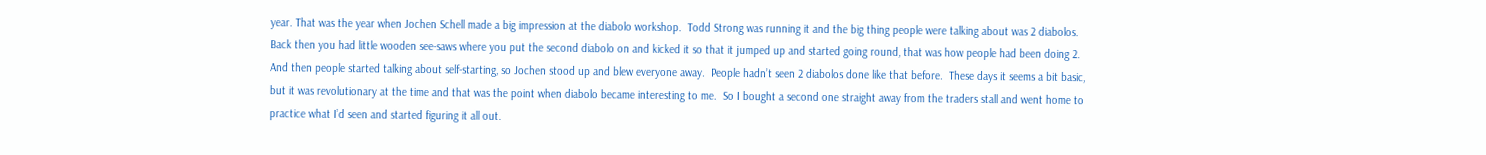year. That was the year when Jochen Schell made a big impression at the diabolo workshop.  Todd Strong was running it and the big thing people were talking about was 2 diabolos.  Back then you had little wooden see-saws where you put the second diabolo on and kicked it so that it jumped up and started going round, that was how people had been doing 2.  And then people started talking about self-starting, so Jochen stood up and blew everyone away.  People hadn’t seen 2 diabolos done like that before.  These days it seems a bit basic, but it was revolutionary at the time and that was the point when diabolo became interesting to me.  So I bought a second one straight away from the traders stall and went home to practice what I’d seen and started figuring it all out.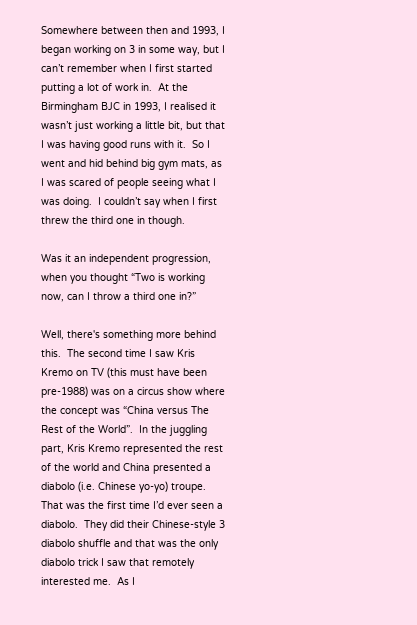Somewhere between then and 1993, I began working on 3 in some way, but I can’t remember when I first started putting a lot of work in.  At the Birmingham BJC in 1993, I realised it wasn’t just working a little bit, but that I was having good runs with it.  So I went and hid behind big gym mats, as I was scared of people seeing what I was doing.  I couldn’t say when I first threw the third one in though.

Was it an independent progression, when you thought “Two is working now, can I throw a third one in?”

Well, there's something more behind this.  The second time I saw Kris Kremo on TV (this must have been pre-1988) was on a circus show where the concept was “China versus The Rest of the World”.  In the juggling part, Kris Kremo represented the rest of the world and China presented a diabolo (i.e. Chinese yo-yo) troupe.  That was the first time I’d ever seen a diabolo.  They did their Chinese-style 3 diabolo shuffle and that was the only diabolo trick I saw that remotely interested me.  As I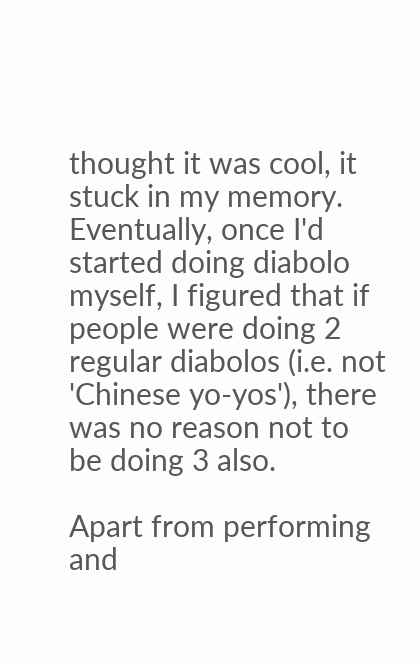thought it was cool, it stuck in my memory.  Eventually, once I'd started doing diabolo myself, I figured that if people were doing 2 regular diabolos (i.e. not 'Chinese yo-yos'), there was no reason not to be doing 3 also.

Apart from performing and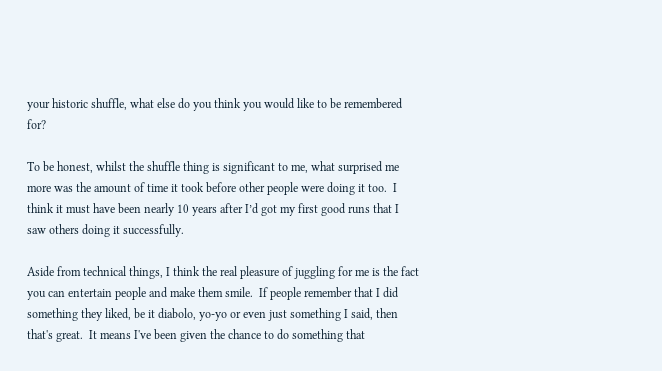your historic shuffle, what else do you think you would like to be remembered for?

To be honest, whilst the shuffle thing is significant to me, what surprised me more was the amount of time it took before other people were doing it too.  I think it must have been nearly 10 years after I’d got my first good runs that I saw others doing it successfully.

Aside from technical things, I think the real pleasure of juggling for me is the fact you can entertain people and make them smile.  If people remember that I did something they liked, be it diabolo, yo-yo or even just something I said, then that's great.  It means I've been given the chance to do something that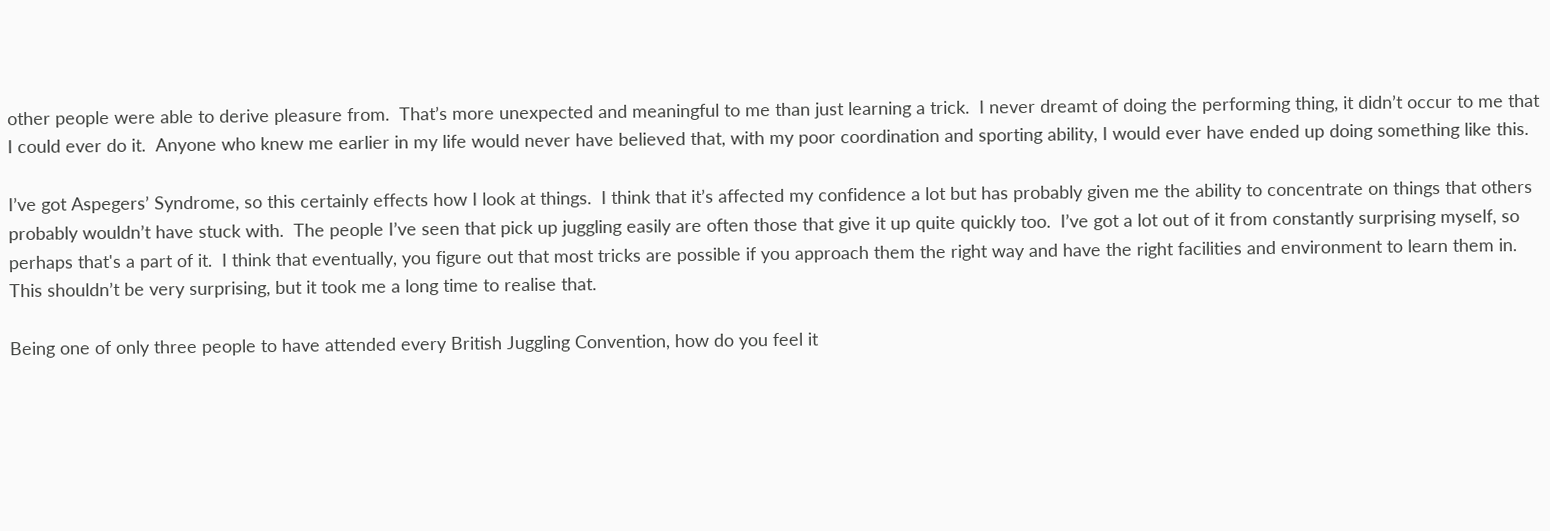other people were able to derive pleasure from.  That’s more unexpected and meaningful to me than just learning a trick.  I never dreamt of doing the performing thing, it didn’t occur to me that I could ever do it.  Anyone who knew me earlier in my life would never have believed that, with my poor coordination and sporting ability, I would ever have ended up doing something like this.

I’ve got Aspegers’ Syndrome, so this certainly effects how I look at things.  I think that it’s affected my confidence a lot but has probably given me the ability to concentrate on things that others probably wouldn’t have stuck with.  The people I’ve seen that pick up juggling easily are often those that give it up quite quickly too.  I’ve got a lot out of it from constantly surprising myself, so perhaps that's a part of it.  I think that eventually, you figure out that most tricks are possible if you approach them the right way and have the right facilities and environment to learn them in.  This shouldn’t be very surprising, but it took me a long time to realise that.

Being one of only three people to have attended every British Juggling Convention, how do you feel it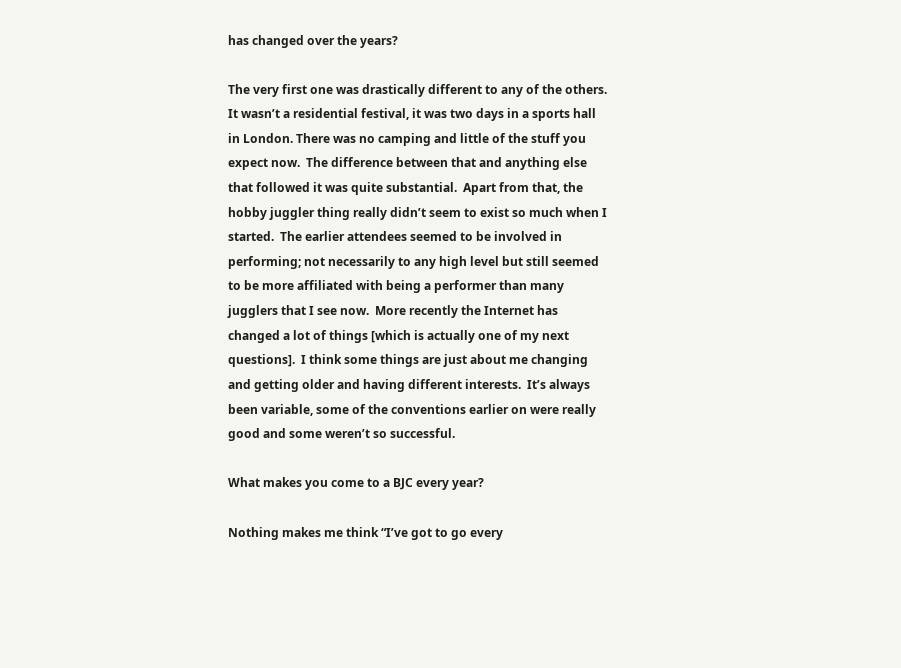has changed over the years?

The very first one was drastically different to any of the others.  It wasn’t a residential festival, it was two days in a sports hall in London. There was no camping and little of the stuff you expect now.  The difference between that and anything else that followed it was quite substantial.  Apart from that, the hobby juggler thing really didn’t seem to exist so much when I started.  The earlier attendees seemed to be involved in performing; not necessarily to any high level but still seemed to be more affiliated with being a performer than many jugglers that I see now.  More recently the Internet has changed a lot of things [which is actually one of my next questions].  I think some things are just about me changing and getting older and having different interests.  It’s always been variable, some of the conventions earlier on were really good and some weren’t so successful.

What makes you come to a BJC every year?

Nothing makes me think “I’ve got to go every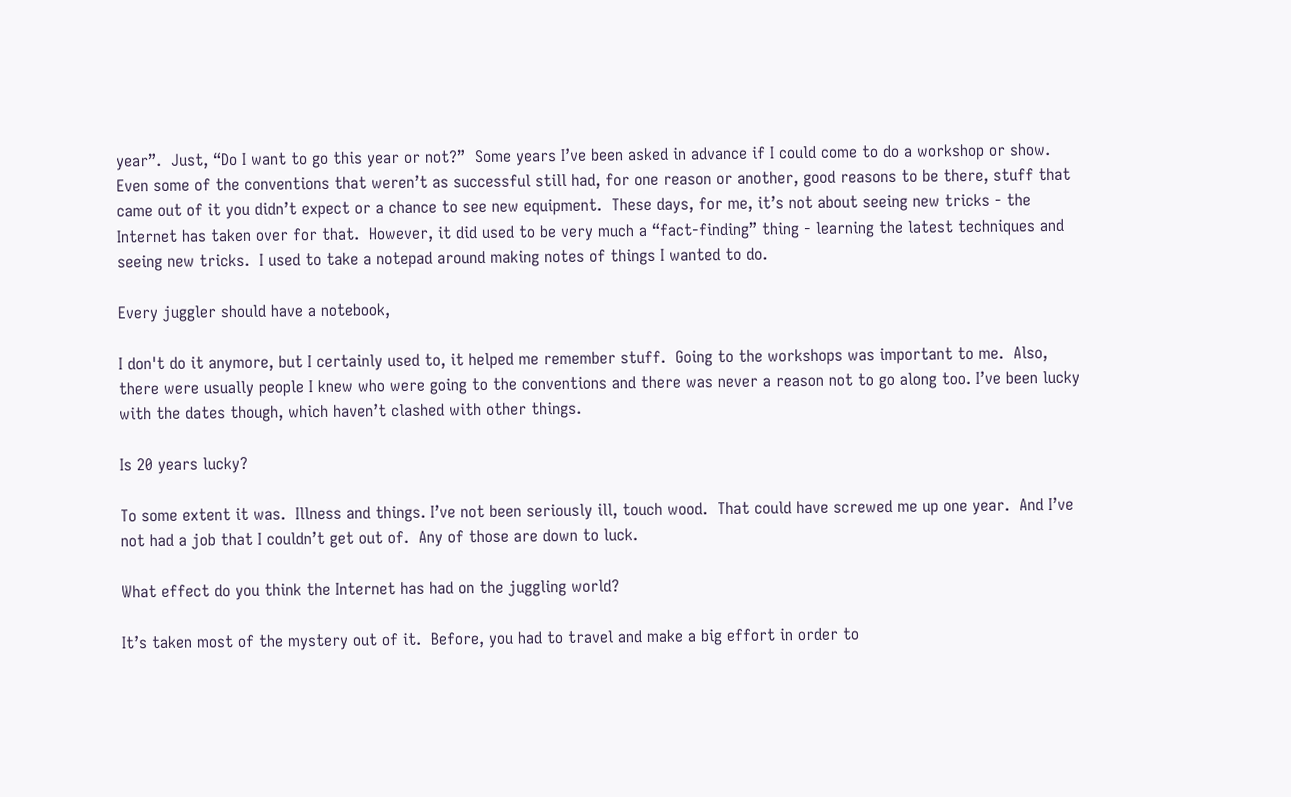year”.  Just, “Do I want to go this year or not?”  Some years I’ve been asked in advance if I could come to do a workshop or show.  Even some of the conventions that weren’t as successful still had, for one reason or another, good reasons to be there, stuff that came out of it you didn’t expect or a chance to see new equipment.  These days, for me, it’s not about seeing new tricks - the Internet has taken over for that.  However, it did used to be very much a “fact-finding” thing - learning the latest techniques and seeing new tricks.  I used to take a notepad around making notes of things I wanted to do.

Every juggler should have a notebook,

I don't do it anymore, but I certainly used to, it helped me remember stuff.  Going to the workshops was important to me.  Also, there were usually people I knew who were going to the conventions and there was never a reason not to go along too. I’ve been lucky with the dates though, which haven’t clashed with other things.

Is 20 years lucky?

To some extent it was.  Illness and things. I’ve not been seriously ill, touch wood.  That could have screwed me up one year.  And I’ve not had a job that I couldn’t get out of.  Any of those are down to luck.

What effect do you think the Internet has had on the juggling world?

It’s taken most of the mystery out of it.  Before, you had to travel and make a big effort in order to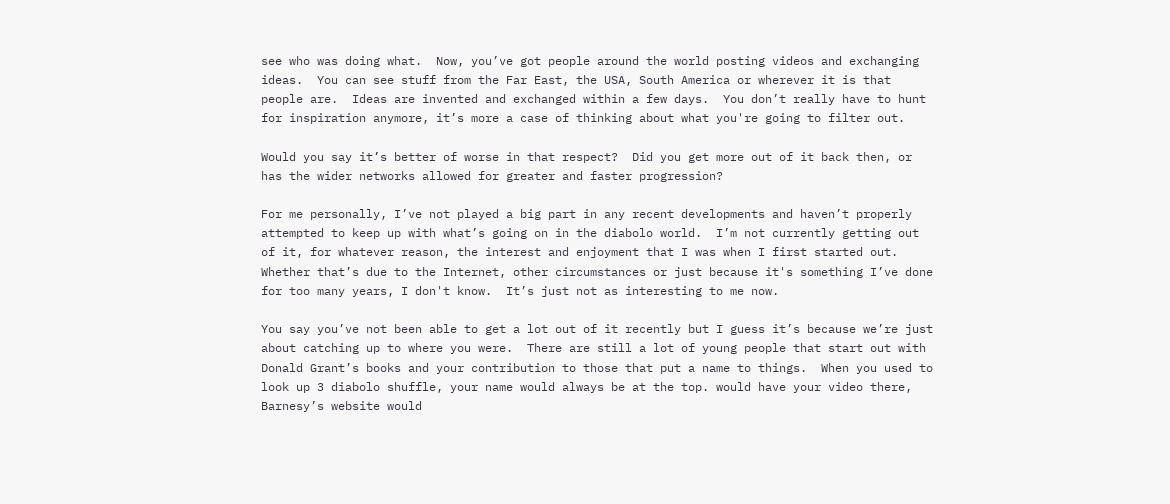see who was doing what.  Now, you’ve got people around the world posting videos and exchanging ideas.  You can see stuff from the Far East, the USA, South America or wherever it is that people are.  Ideas are invented and exchanged within a few days.  You don’t really have to hunt for inspiration anymore, it’s more a case of thinking about what you're going to filter out.

Would you say it’s better of worse in that respect?  Did you get more out of it back then, or has the wider networks allowed for greater and faster progression?

For me personally, I’ve not played a big part in any recent developments and haven’t properly attempted to keep up with what’s going on in the diabolo world.  I’m not currently getting out of it, for whatever reason, the interest and enjoyment that I was when I first started out.  Whether that’s due to the Internet, other circumstances or just because it's something I’ve done for too many years, I don't know.  It’s just not as interesting to me now.

You say you’ve not been able to get a lot out of it recently but I guess it’s because we’re just about catching up to where you were.  There are still a lot of young people that start out with Donald Grant’s books and your contribution to those that put a name to things.  When you used to look up 3 diabolo shuffle, your name would always be at the top. would have your video there, Barnesy’s website would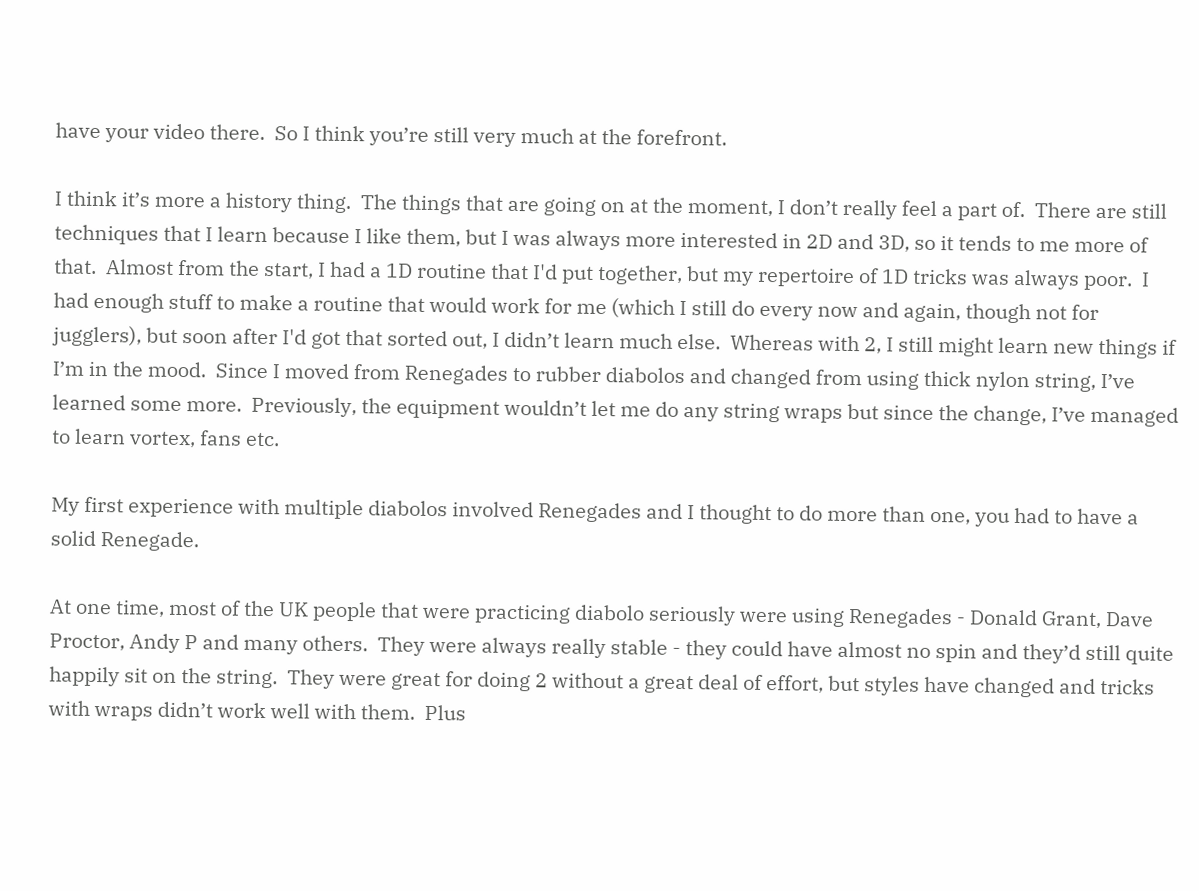have your video there.  So I think you’re still very much at the forefront.

I think it’s more a history thing.  The things that are going on at the moment, I don’t really feel a part of.  There are still techniques that I learn because I like them, but I was always more interested in 2D and 3D, so it tends to me more of that.  Almost from the start, I had a 1D routine that I'd put together, but my repertoire of 1D tricks was always poor.  I had enough stuff to make a routine that would work for me (which I still do every now and again, though not for jugglers), but soon after I'd got that sorted out, I didn’t learn much else.  Whereas with 2, I still might learn new things if I’m in the mood.  Since I moved from Renegades to rubber diabolos and changed from using thick nylon string, I’ve learned some more.  Previously, the equipment wouldn’t let me do any string wraps but since the change, I’ve managed to learn vortex, fans etc.

My first experience with multiple diabolos involved Renegades and I thought to do more than one, you had to have a solid Renegade.

At one time, most of the UK people that were practicing diabolo seriously were using Renegades - Donald Grant, Dave Proctor, Andy P and many others.  They were always really stable - they could have almost no spin and they’d still quite happily sit on the string.  They were great for doing 2 without a great deal of effort, but styles have changed and tricks with wraps didn’t work well with them.  Plus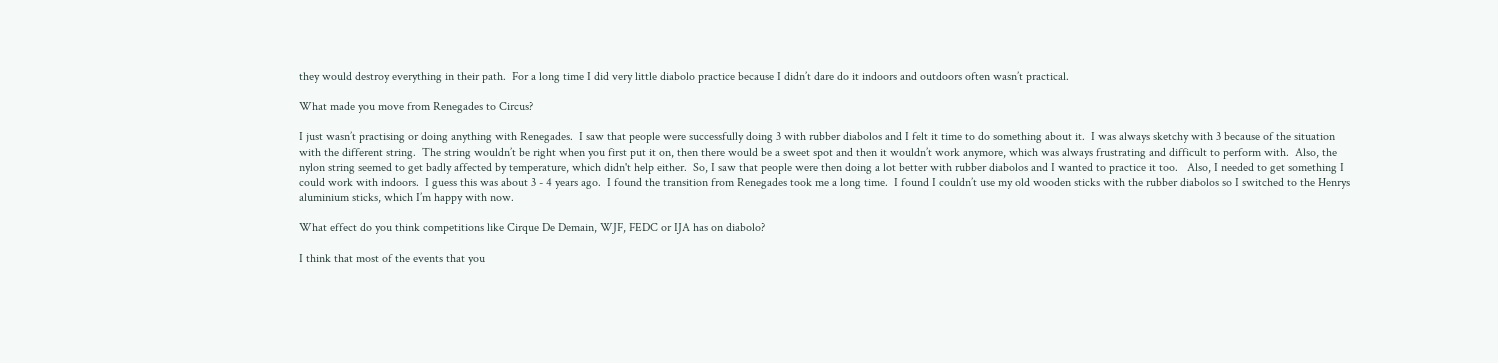they would destroy everything in their path.  For a long time I did very little diabolo practice because I didn’t dare do it indoors and outdoors often wasn’t practical.

What made you move from Renegades to Circus?

I just wasn’t practising or doing anything with Renegades.  I saw that people were successfully doing 3 with rubber diabolos and I felt it time to do something about it.  I was always sketchy with 3 because of the situation with the different string.  The string wouldn’t be right when you first put it on, then there would be a sweet spot and then it wouldn’t work anymore, which was always frustrating and difficult to perform with.  Also, the nylon string seemed to get badly affected by temperature, which didn't help either.  So, I saw that people were then doing a lot better with rubber diabolos and I wanted to practice it too.   Also, I needed to get something I could work with indoors.  I guess this was about 3 - 4 years ago.  I found the transition from Renegades took me a long time.  I found I couldn’t use my old wooden sticks with the rubber diabolos so I switched to the Henrys aluminium sticks, which I’m happy with now.

What effect do you think competitions like Cirque De Demain, WJF, FEDC or IJA has on diabolo?

I think that most of the events that you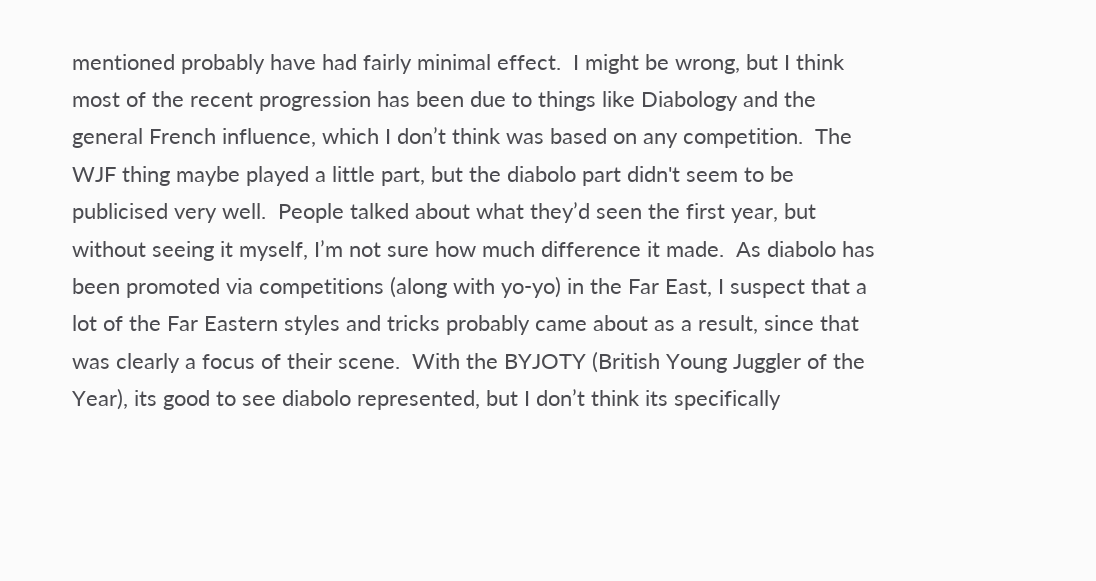mentioned probably have had fairly minimal effect.  I might be wrong, but I think most of the recent progression has been due to things like Diabology and the general French influence, which I don’t think was based on any competition.  The WJF thing maybe played a little part, but the diabolo part didn't seem to be publicised very well.  People talked about what they’d seen the first year, but without seeing it myself, I’m not sure how much difference it made.  As diabolo has been promoted via competitions (along with yo-yo) in the Far East, I suspect that a lot of the Far Eastern styles and tricks probably came about as a result, since that was clearly a focus of their scene.  With the BYJOTY (British Young Juggler of the Year), its good to see diabolo represented, but I don’t think its specifically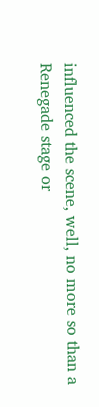influenced the scene, well, no more so than a Renegade stage or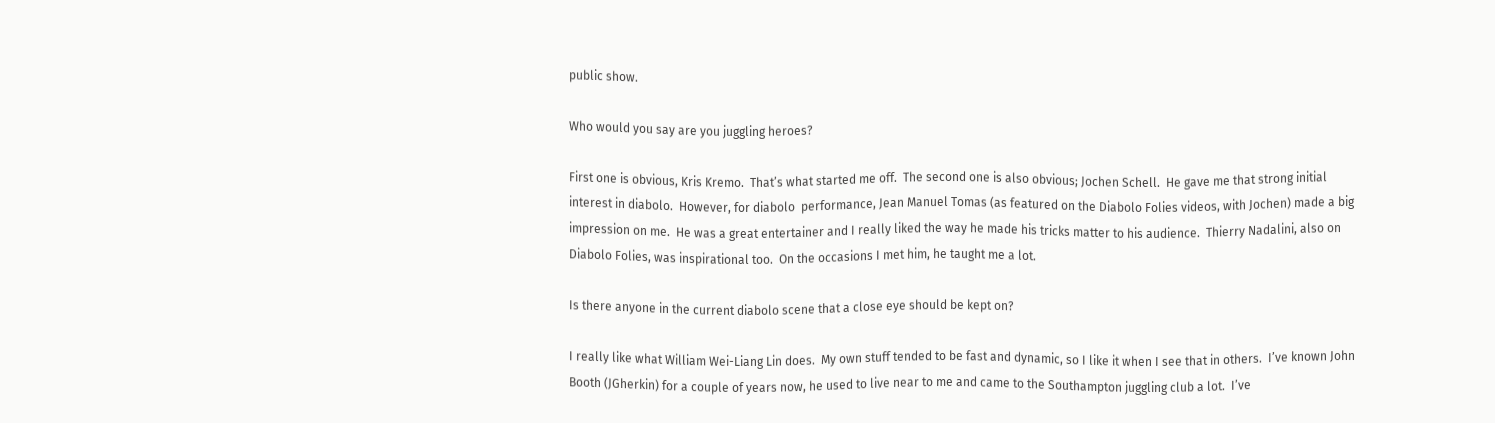public show.

Who would you say are you juggling heroes?

First one is obvious, Kris Kremo.  That’s what started me off.  The second one is also obvious; Jochen Schell.  He gave me that strong initial interest in diabolo.  However, for diabolo  performance, Jean Manuel Tomas (as featured on the Diabolo Folies videos, with Jochen) made a big impression on me.  He was a great entertainer and I really liked the way he made his tricks matter to his audience.  Thierry Nadalini, also on Diabolo Folies, was inspirational too.  On the occasions I met him, he taught me a lot.

Is there anyone in the current diabolo scene that a close eye should be kept on?

I really like what William Wei-Liang Lin does.  My own stuff tended to be fast and dynamic, so I like it when I see that in others.  I’ve known John Booth (JGherkin) for a couple of years now, he used to live near to me and came to the Southampton juggling club a lot.  I’ve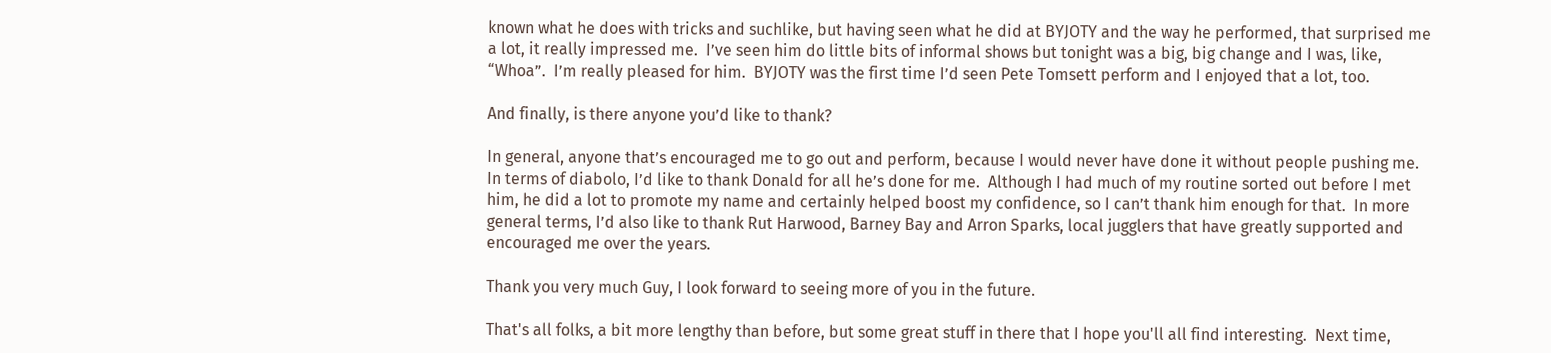known what he does with tricks and suchlike, but having seen what he did at BYJOTY and the way he performed, that surprised me a lot, it really impressed me.  I’ve seen him do little bits of informal shows but tonight was a big, big change and I was, like, “Whoa”.  I’m really pleased for him.  BYJOTY was the first time I’d seen Pete Tomsett perform and I enjoyed that a lot, too.

And finally, is there anyone you’d like to thank?

In general, anyone that’s encouraged me to go out and perform, because I would never have done it without people pushing me.  In terms of diabolo, I’d like to thank Donald for all he’s done for me.  Although I had much of my routine sorted out before I met him, he did a lot to promote my name and certainly helped boost my confidence, so I can’t thank him enough for that.  In more general terms, I’d also like to thank Rut Harwood, Barney Bay and Arron Sparks, local jugglers that have greatly supported and encouraged me over the years.

Thank you very much Guy, I look forward to seeing more of you in the future.

That's all folks, a bit more lengthy than before, but some great stuff in there that I hope you'll all find interesting.  Next time,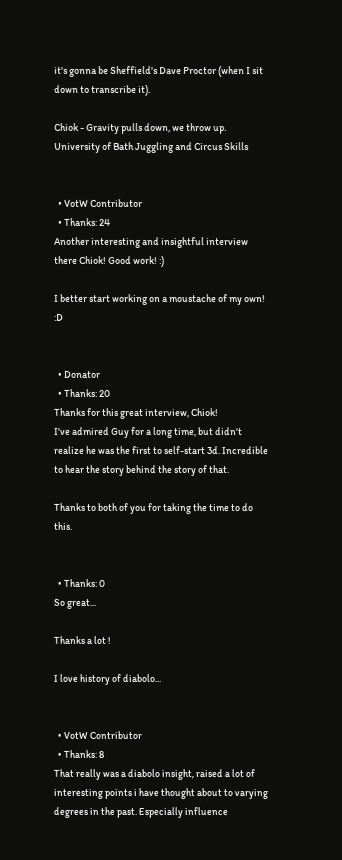it's gonna be Sheffield's Dave Proctor (when I sit down to transcribe it).

Chiok - Gravity pulls down, we throw up.
University of Bath Juggling and Circus Skills


  • VotW Contributor
  • Thanks: 24
Another interesting and insightful interview there Chiok! Good work! :)

I better start working on a moustache of my own! :D


  • Donator
  • Thanks: 20
Thanks for this great interview, Chiok!
I've admired Guy for a long time, but didn't realize he was the first to self-start 3d. Incredible to hear the story behind the story of that.

Thanks to both of you for taking the time to do this.


  • Thanks: 0
So great...

Thanks a lot !

I love history of diabolo...


  • VotW Contributor
  • Thanks: 8
That really was a diabolo insight, raised a lot of interesting points i have thought about to varying degrees in the past. Especially influence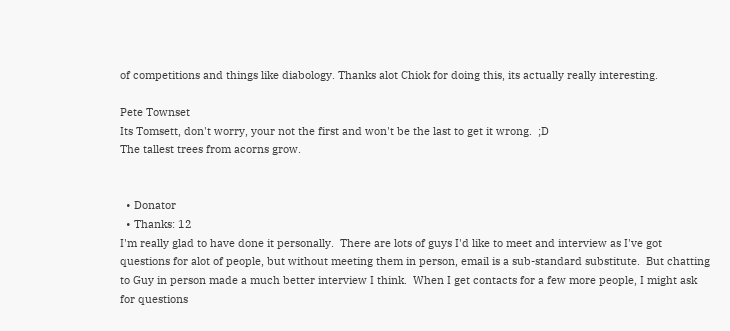of competitions and things like diabology. Thanks alot Chiok for doing this, its actually really interesting.

Pete Townset
Its Tomsett, don't worry, your not the first and won't be the last to get it wrong.  ;D
The tallest trees from acorns grow.


  • Donator
  • Thanks: 12
I'm really glad to have done it personally.  There are lots of guys I'd like to meet and interview as I've got questions for alot of people, but without meeting them in person, email is a sub-standard substitute.  But chatting to Guy in person made a much better interview I think.  When I get contacts for a few more people, I might ask for questions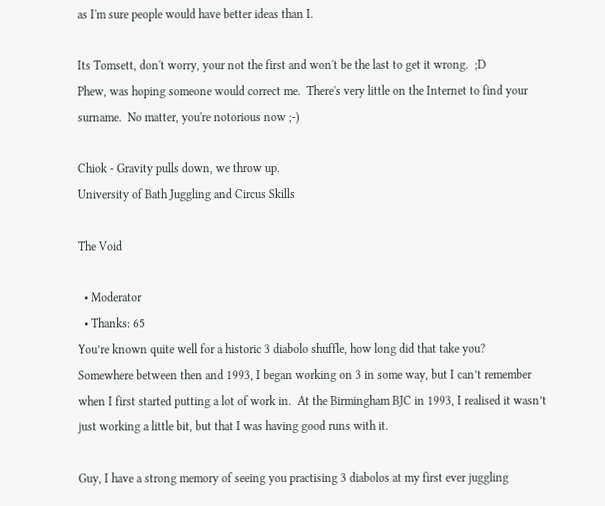as I'm sure people would have better ideas than I.

Its Tomsett, don't worry, your not the first and won't be the last to get it wrong.  ;D
Phew, was hoping someone would correct me.  There's very little on the Internet to find your surname.  No matter, you're notorious now ;-)

Chiok - Gravity pulls down, we throw up.
University of Bath Juggling and Circus Skills

The Void

  • Moderator
  • Thanks: 65
You’re known quite well for a historic 3 diabolo shuffle, how long did that take you?
Somewhere between then and 1993, I began working on 3 in some way, but I can’t remember when I first started putting a lot of work in.  At the Birmingham BJC in 1993, I realised it wasn’t just working a little bit, but that I was having good runs with it.

Guy, I have a strong memory of seeing you practising 3 diabolos at my first ever juggling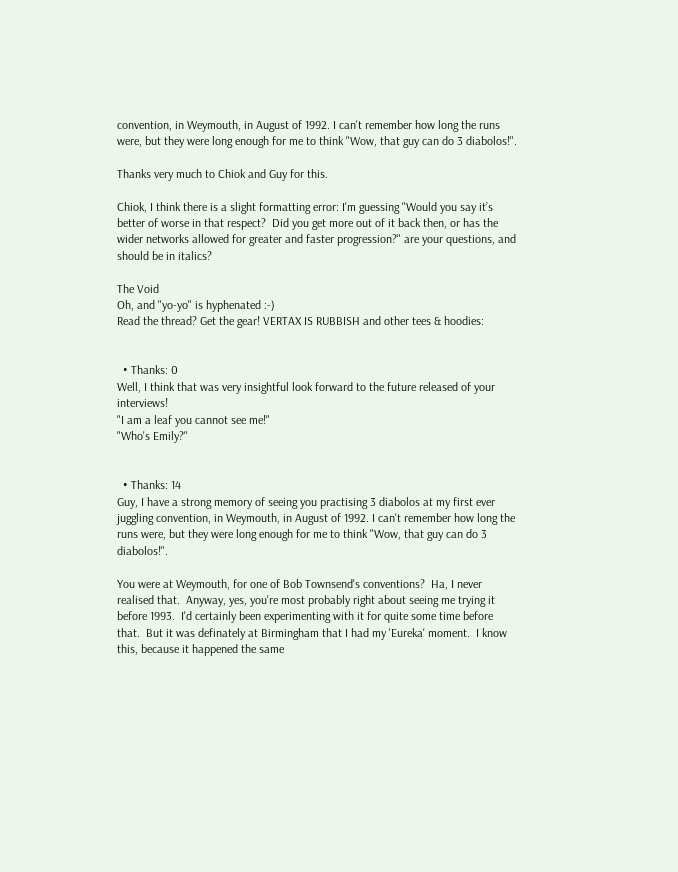convention, in Weymouth, in August of 1992. I can't remember how long the runs were, but they were long enough for me to think "Wow, that guy can do 3 diabolos!".

Thanks very much to Chiok and Guy for this.

Chiok, I think there is a slight formatting error: I'm guessing "Would you say it’s better of worse in that respect?  Did you get more out of it back then, or has the wider networks allowed for greater and faster progression?" are your questions, and should be in italics?

The Void
Oh, and "yo-yo" is hyphenated :-)
Read the thread? Get the gear! VERTAX IS RUBBISH and other tees & hoodies:


  • Thanks: 0
Well, I think that was very insightful look forward to the future released of your interviews!
"I am a leaf you cannot see me!"
"Who's Emily?"


  • Thanks: 14
Guy, I have a strong memory of seeing you practising 3 diabolos at my first ever juggling convention, in Weymouth, in August of 1992. I can't remember how long the runs were, but they were long enough for me to think "Wow, that guy can do 3 diabolos!".

You were at Weymouth, for one of Bob Townsend's conventions?  Ha, I never realised that.  Anyway, yes, you're most probably right about seeing me trying it before 1993.  I'd certainly been experimenting with it for quite some time before that.  But it was definately at Birmingham that I had my 'Eureka' moment.  I know this, because it happened the same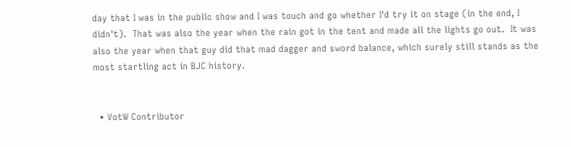day that I was in the public show and I was touch and go whether I'd try it on stage (in the end, I didn't).  That was also the year when the rain got in the tent and made all the lights go out.  It was also the year when that guy did that mad dagger and sword balance, which surely still stands as the most startling act in BJC history.


  • VotW Contributor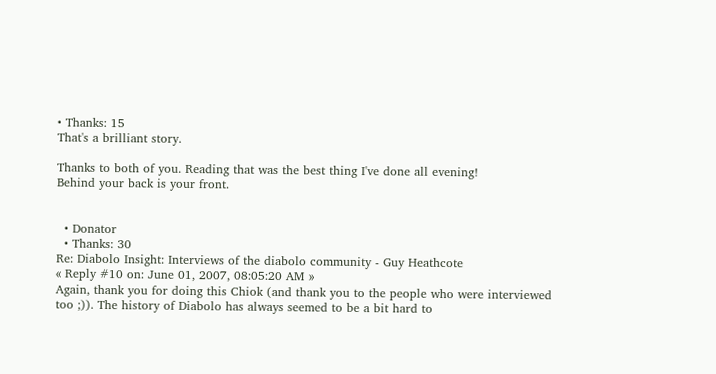• Thanks: 15
That's a brilliant story.

Thanks to both of you. Reading that was the best thing I've done all evening!
Behind your back is your front.


  • Donator
  • Thanks: 30
Re: Diabolo Insight: Interviews of the diabolo community - Guy Heathcote
« Reply #10 on: June 01, 2007, 08:05:20 AM »
Again, thank you for doing this Chiok (and thank you to the people who were interviewed too ;)). The history of Diabolo has always seemed to be a bit hard to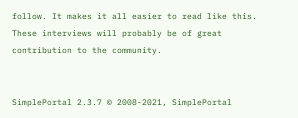follow. It makes it all easier to read like this. These interviews will probably be of great contribution to the community.


SimplePortal 2.3.7 © 2008-2021, SimplePortal